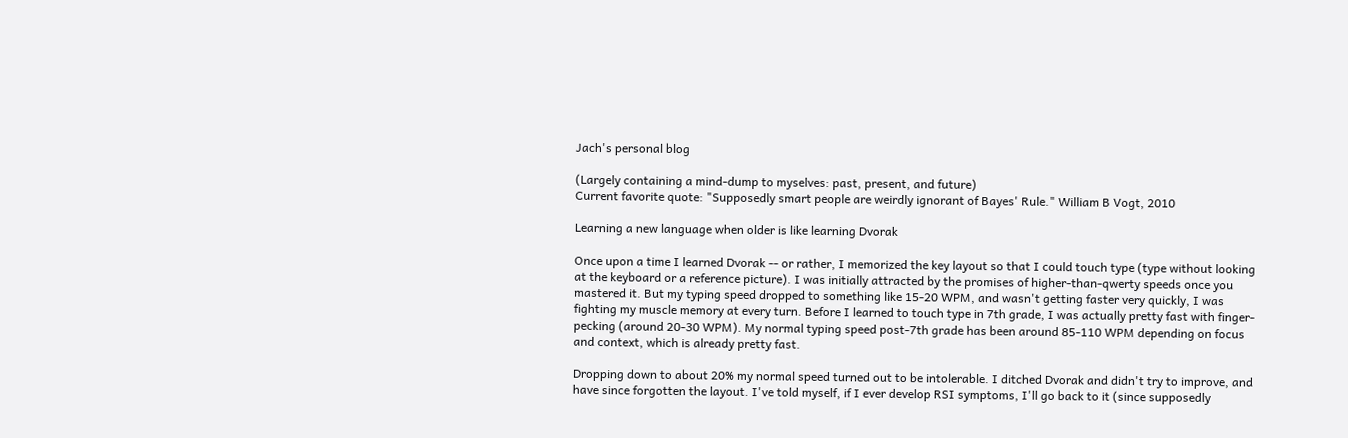Jach's personal blog

(Largely containing a mind-dump to myselves: past, present, and future)
Current favorite quote: "Supposedly smart people are weirdly ignorant of Bayes' Rule." William B Vogt, 2010

Learning a new language when older is like learning Dvorak

Once upon a time I learned Dvorak -- or rather, I memorized the key layout so that I could touch type (type without looking at the keyboard or a reference picture). I was initially attracted by the promises of higher-than-qwerty speeds once you mastered it. But my typing speed dropped to something like 15-20 WPM, and wasn't getting faster very quickly, I was fighting my muscle memory at every turn. Before I learned to touch type in 7th grade, I was actually pretty fast with finger-pecking (around 20-30 WPM). My normal typing speed post-7th grade has been around 85-110 WPM depending on focus and context, which is already pretty fast.

Dropping down to about 20% my normal speed turned out to be intolerable. I ditched Dvorak and didn't try to improve, and have since forgotten the layout. I've told myself, if I ever develop RSI symptoms, I'll go back to it (since supposedly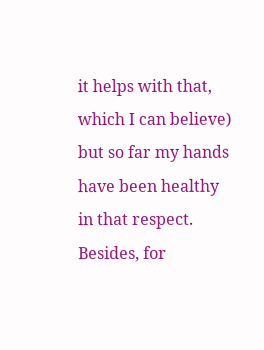it helps with that, which I can believe) but so far my hands have been healthy in that respect. Besides, for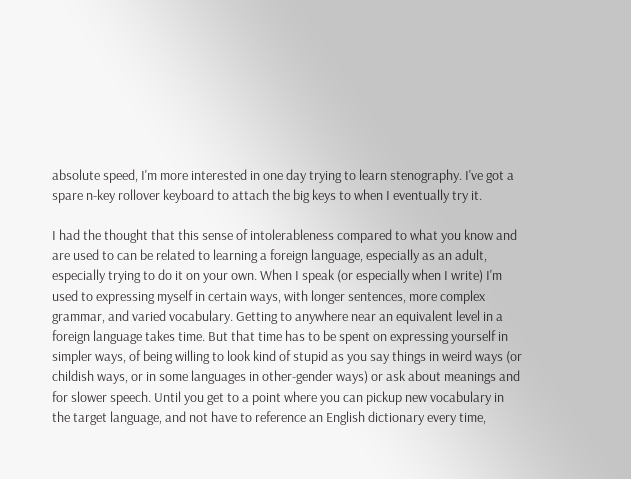absolute speed, I'm more interested in one day trying to learn stenography. I've got a spare n-key rollover keyboard to attach the big keys to when I eventually try it.

I had the thought that this sense of intolerableness compared to what you know and are used to can be related to learning a foreign language, especially as an adult, especially trying to do it on your own. When I speak (or especially when I write) I'm used to expressing myself in certain ways, with longer sentences, more complex grammar, and varied vocabulary. Getting to anywhere near an equivalent level in a foreign language takes time. But that time has to be spent on expressing yourself in simpler ways, of being willing to look kind of stupid as you say things in weird ways (or childish ways, or in some languages in other-gender ways) or ask about meanings and for slower speech. Until you get to a point where you can pickup new vocabulary in the target language, and not have to reference an English dictionary every time,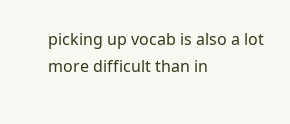picking up vocab is also a lot more difficult than in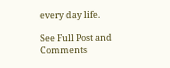every day life.

See Full Post and Comments